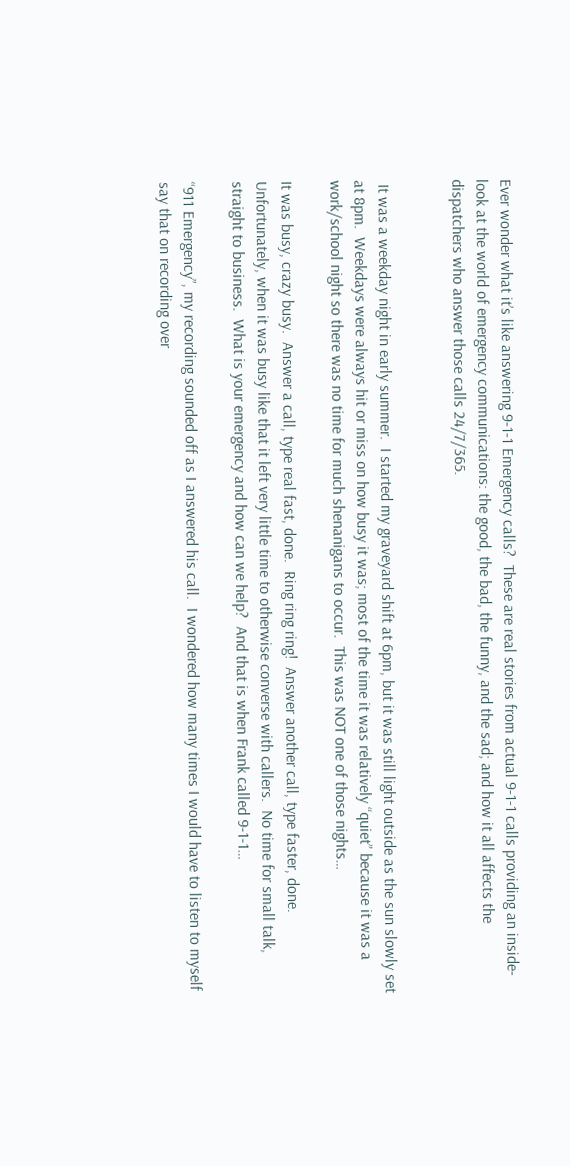Ever wonder what it’s like answering 9-1-1 Emergency calls?  These are real stories from actual 9-1-1 calls providing an inside-look at the world of emergency communications: the good, the bad, the funny, and the sad; and how it all affects the dispatchers who answer those calls 24/7/365.


 It was a weekday night in early summer.  I started my graveyard shift at 6pm, but it was still light outside as the sun slowly set at 8pm.  Weekdays were always hit or miss on how busy it was; most of the time it was relatively “quiet” because it was a work/school night so there was no time for much shenanigans to occur.  This was NOT one of those nights…

It was busy, crazy busy.  Answer a call, type real fast, done.  Ring ring ring!  Answer another call, type faster, done.  Unfortunately, when it was busy like that it left very little time to otherwise converse with callers.  No time for small talk, straight to business.  What is your emergency and how can we help?  And that is when Frank called 9-1-1…

“911 Emergency”, my recording sounded off as I answered his call.  I wondered how many times I would have to listen to myself say that on recording over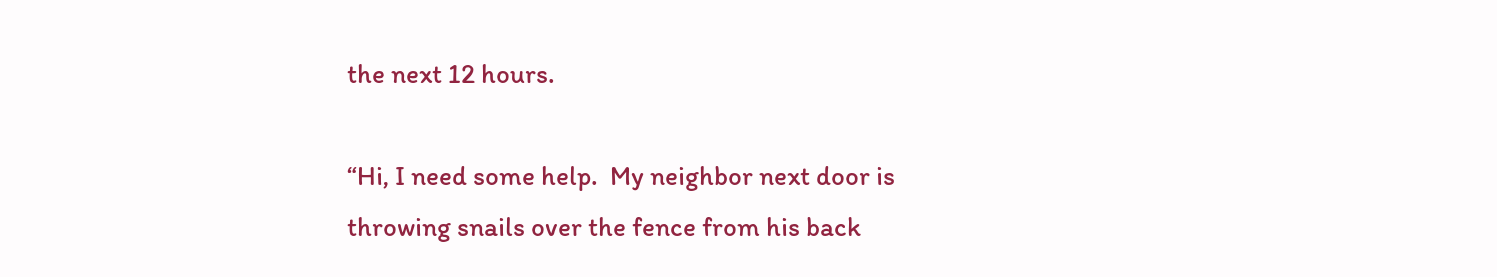the next 12 hours.

“Hi, I need some help.  My neighbor next door is throwing snails over the fence from his back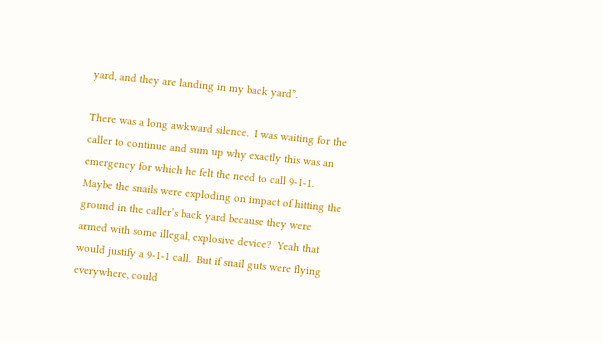yard, and they are landing in my back yard”.

There was a long awkward silence.  I was waiting for the caller to continue and sum up why exactly this was an emergency for which he felt the need to call 9-1-1.  Maybe the snails were exploding on impact of hitting the ground in the caller’s back yard because they were armed with some illegal, explosive device?  Yeah that would justify a 9-1-1 call.  But if snail guts were flying everywhere, could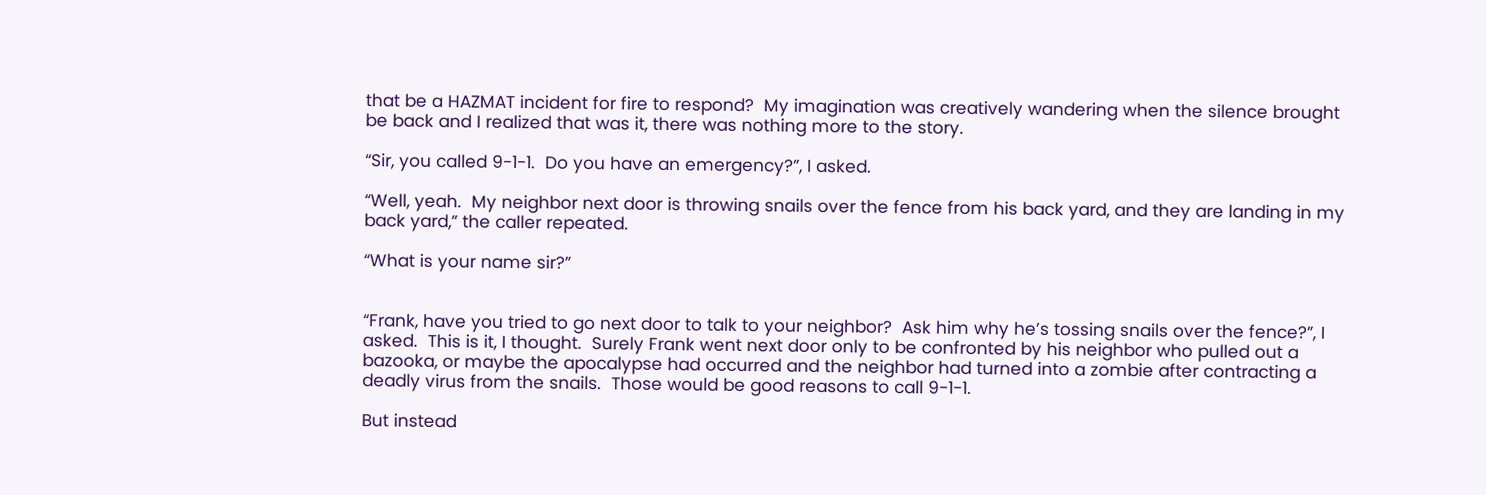that be a HAZMAT incident for fire to respond?  My imagination was creatively wandering when the silence brought be back and I realized that was it, there was nothing more to the story.

“Sir, you called 9-1-1.  Do you have an emergency?”, I asked.

“Well, yeah.  My neighbor next door is throwing snails over the fence from his back yard, and they are landing in my back yard,” the caller repeated.

“What is your name sir?”


“Frank, have you tried to go next door to talk to your neighbor?  Ask him why he’s tossing snails over the fence?”, I asked.  This is it, I thought.  Surely Frank went next door only to be confronted by his neighbor who pulled out a bazooka, or maybe the apocalypse had occurred and the neighbor had turned into a zombie after contracting a deadly virus from the snails.  Those would be good reasons to call 9-1-1.

But instead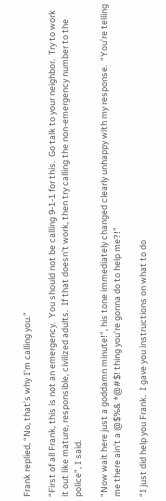Frank replied, “No, that’s why I’m calling you.”

“First of all Frank, this is not an emergency.  You should not be calling 9-1-1 for this.  Go talk to your neighbor.  Try to work it out like mature, responsible, civilized adults.  If that doesn’t work, then try calling the non-emergency number to the police”, I said.

“Now wait here just a goddamn minute!”, his tone immediately changed clearly unhappy with my response.  “You’re telling me there ain’t a @$%& *@#$! thing you’re gonna do to help me?!”

“I just did help you Frank.  I gave you instructions on what to do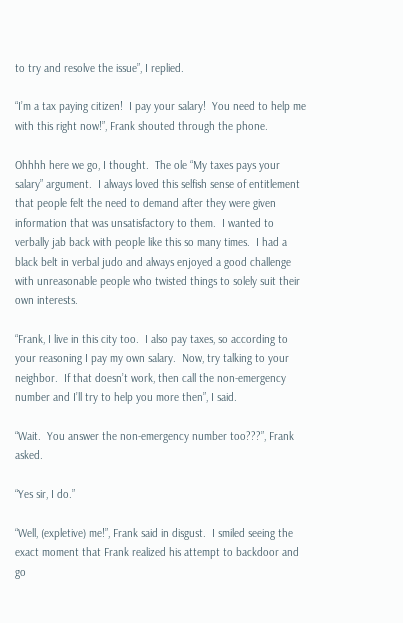to try and resolve the issue”, I replied.

“I’m a tax paying citizen!  I pay your salary!  You need to help me with this right now!”, Frank shouted through the phone.

Ohhhh here we go, I thought.  The ole “My taxes pays your salary” argument.  I always loved this selfish sense of entitlement that people felt the need to demand after they were given information that was unsatisfactory to them.  I wanted to verbally jab back with people like this so many times.  I had a black belt in verbal judo and always enjoyed a good challenge with unreasonable people who twisted things to solely suit their own interests.

“Frank, I live in this city too.  I also pay taxes, so according to your reasoning I pay my own salary.  Now, try talking to your neighbor.  If that doesn’t work, then call the non-emergency number and I’ll try to help you more then”, I said.

“Wait.  You answer the non-emergency number too???”, Frank asked.

“Yes sir, I do.”

“Well, (expletive) me!”, Frank said in disgust.  I smiled seeing the exact moment that Frank realized his attempt to backdoor and go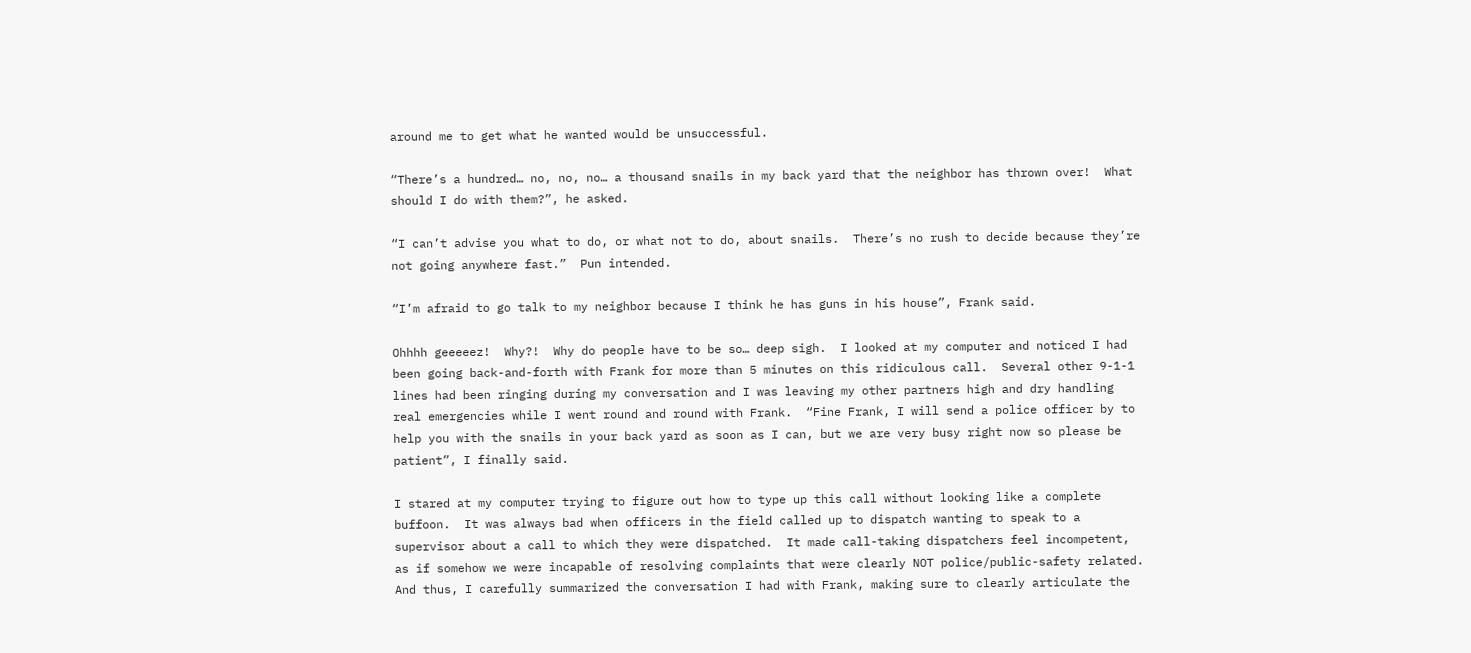around me to get what he wanted would be unsuccessful.

“There’s a hundred… no, no, no… a thousand snails in my back yard that the neighbor has thrown over!  What should I do with them?”, he asked.

“I can’t advise you what to do, or what not to do, about snails.  There’s no rush to decide because they’re not going anywhere fast.”  Pun intended.

“I’m afraid to go talk to my neighbor because I think he has guns in his house”, Frank said.

Ohhhh geeeeez!  Why?!  Why do people have to be so… deep sigh.  I looked at my computer and noticed I had been going back-and-forth with Frank for more than 5 minutes on this ridiculous call.  Several other 9-1-1 lines had been ringing during my conversation and I was leaving my other partners high and dry handling real emergencies while I went round and round with Frank.  “Fine Frank, I will send a police officer by to help you with the snails in your back yard as soon as I can, but we are very busy right now so please be patient”, I finally said.

I stared at my computer trying to figure out how to type up this call without looking like a complete buffoon.  It was always bad when officers in the field called up to dispatch wanting to speak to a supervisor about a call to which they were dispatched.  It made call-taking dispatchers feel incompetent, as if somehow we were incapable of resolving complaints that were clearly NOT police/public-safety related.  And thus, I carefully summarized the conversation I had with Frank, making sure to clearly articulate the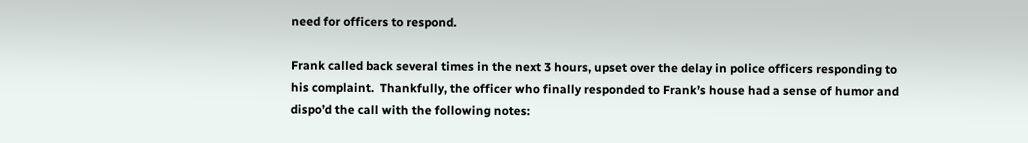need for officers to respond.

Frank called back several times in the next 3 hours, upset over the delay in police officers responding to his complaint.  Thankfully, the officer who finally responded to Frank’s house had a sense of humor and dispo’d the call with the following notes: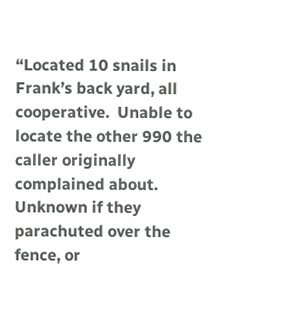“Located 10 snails in Frank’s back yard, all cooperative.  Unable to locate the other 990 the caller originally complained about. Unknown if they parachuted over the fence, or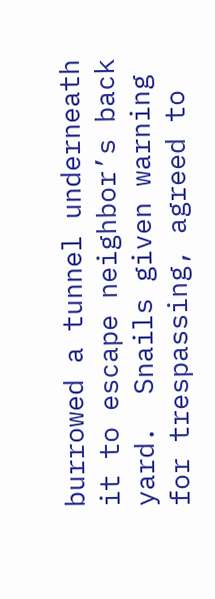burrowed a tunnel underneath it to escape neighbor’s back yard.  Snails given warning for trespassing, agreed to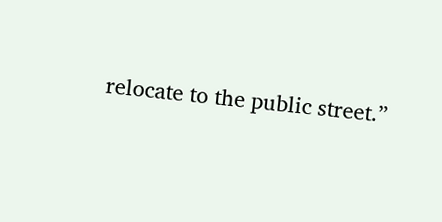relocate to the public street.”